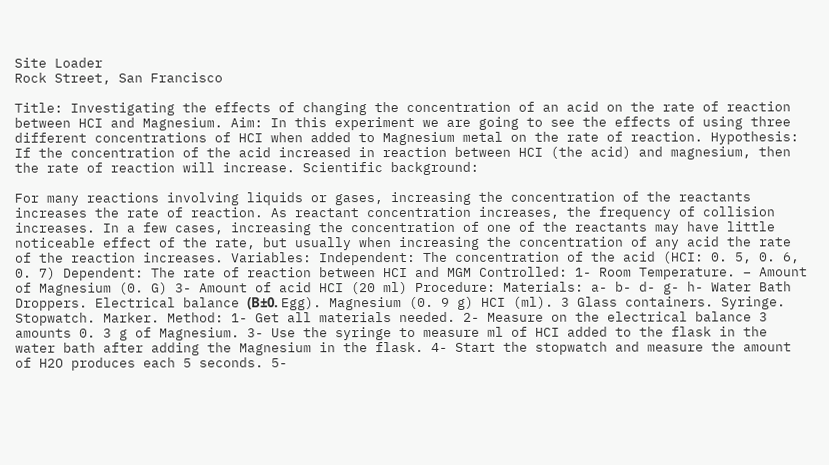Site Loader
Rock Street, San Francisco

Title: Investigating the effects of changing the concentration of an acid on the rate of reaction between HCI and Magnesium. Aim: In this experiment we are going to see the effects of using three different concentrations of HCI when added to Magnesium metal on the rate of reaction. Hypothesis: If the concentration of the acid increased in reaction between HCI (the acid) and magnesium, then the rate of reaction will increase. Scientific background:

For many reactions involving liquids or gases, increasing the concentration of the reactants increases the rate of reaction. As reactant concentration increases, the frequency of collision increases. In a few cases, increasing the concentration of one of the reactants may have little noticeable effect of the rate, but usually when increasing the concentration of any acid the rate of the reaction increases. Variables: Independent: The concentration of the acid (HCI: 0. 5, 0. 6, 0. 7) Dependent: The rate of reaction between HCI and MGM Controlled: 1- Room Temperature. – Amount of Magnesium (0. G) 3- Amount of acid HCI (20 ml) Procedure: Materials: a- b- d- g- h- Water Bath Droppers. Electrical balance (В±0. Egg). Magnesium (0. 9 g) HCI (ml). 3 Glass containers. Syringe. Stopwatch. Marker. Method: 1- Get all materials needed. 2- Measure on the electrical balance 3 amounts 0. 3 g of Magnesium. 3- Use the syringe to measure ml of HCI added to the flask in the water bath after adding the Magnesium in the flask. 4- Start the stopwatch and measure the amount of H2O produces each 5 seconds. 5-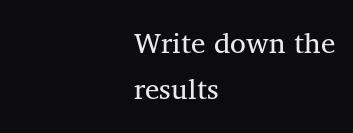Write down the results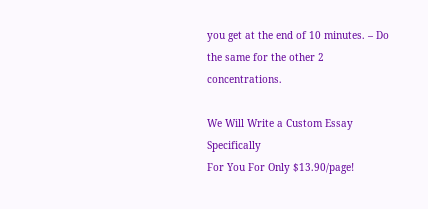you get at the end of 10 minutes. – Do the same for the other 2 concentrations.

We Will Write a Custom Essay Specifically
For You For Only $13.90/page!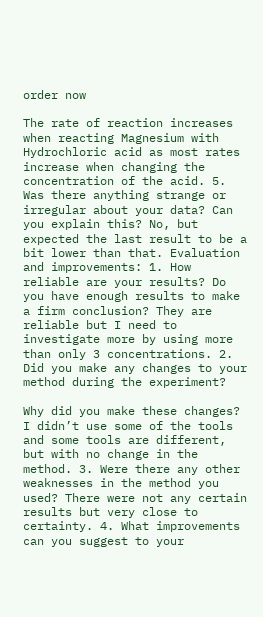order now

The rate of reaction increases when reacting Magnesium with Hydrochloric acid as most rates increase when changing the concentration of the acid. 5. Was there anything strange or irregular about your data? Can you explain this? No, but expected the last result to be a bit lower than that. Evaluation and improvements: 1. How reliable are your results? Do you have enough results to make a firm conclusion? They are reliable but I need to investigate more by using more than only 3 concentrations. 2. Did you make any changes to your method during the experiment?

Why did you make these changes? I didn’t use some of the tools and some tools are different, but with no change in the method. 3. Were there any other weaknesses in the method you used? There were not any certain results but very close to certainty. 4. What improvements can you suggest to your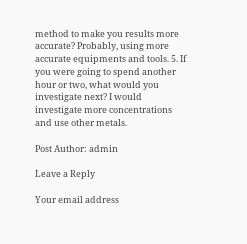method to make you results more accurate? Probably, using more accurate equipments and tools. 5. If you were going to spend another hour or two, what would you investigate next? I would investigate more concentrations and use other metals.

Post Author: admin

Leave a Reply

Your email address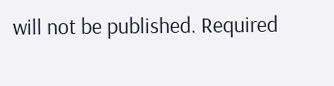will not be published. Required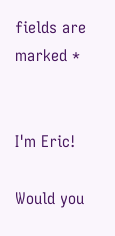fields are marked *


I'm Eric!

Would you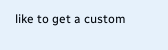like to get a custom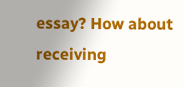essay? How about receiving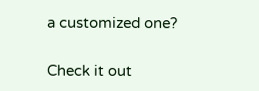a customized one?

Check it out